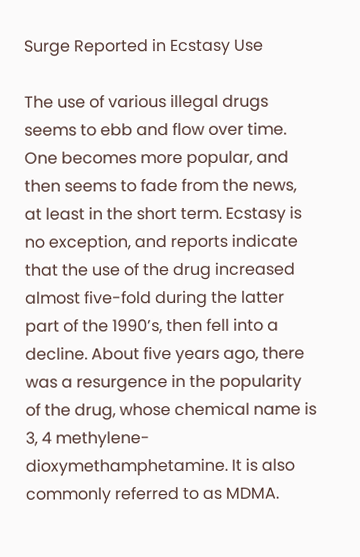Surge Reported in Ecstasy Use

The use of various illegal drugs seems to ebb and flow over time. One becomes more popular, and then seems to fade from the news, at least in the short term. Ecstasy is no exception, and reports indicate that the use of the drug increased almost five-fold during the latter part of the 1990’s, then fell into a decline. About five years ago, there was a resurgence in the popularity of the drug, whose chemical name is 3, 4 methylene-dioxymethamphetamine. It is also commonly referred to as MDMA.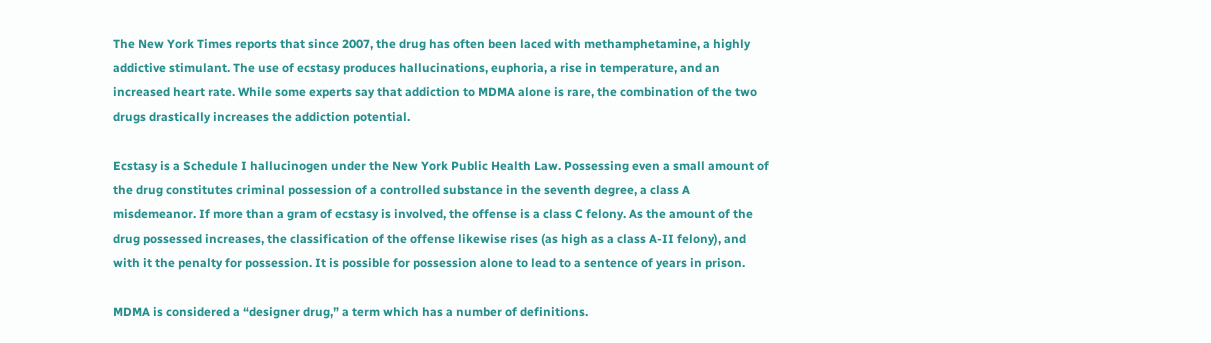The New York Times reports that since 2007, the drug has often been laced with methamphetamine, a highly addictive stimulant. The use of ecstasy produces hallucinations, euphoria, a rise in temperature, and an increased heart rate. While some experts say that addiction to MDMA alone is rare, the combination of the two drugs drastically increases the addiction potential.

Ecstasy is a Schedule I hallucinogen under the New York Public Health Law. Possessing even a small amount of the drug constitutes criminal possession of a controlled substance in the seventh degree, a class A misdemeanor. If more than a gram of ecstasy is involved, the offense is a class C felony. As the amount of the drug possessed increases, the classification of the offense likewise rises (as high as a class A-II felony), and with it the penalty for possession. It is possible for possession alone to lead to a sentence of years in prison.

MDMA is considered a “designer drug,” a term which has a number of definitions.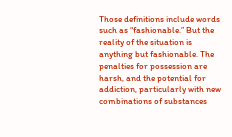Those definitions include words such as “fashionable.” But the reality of the situation is anything but fashionable. The penalties for possession are harsh, and the potential for addiction, particularly with new combinations of substances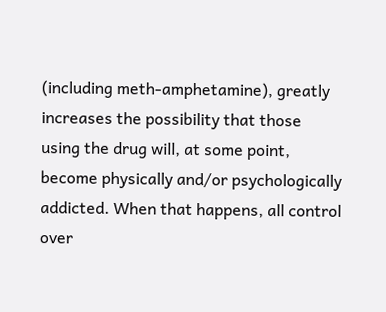(including meth-amphetamine), greatly increases the possibility that those using the drug will, at some point, become physically and/or psychologically addicted. When that happens, all control over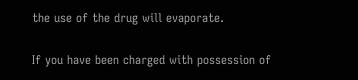the use of the drug will evaporate.

If you have been charged with possession of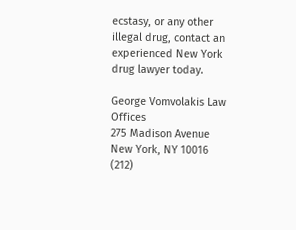ecstasy, or any other illegal drug, contact an experienced New York drug lawyer today.

George Vomvolakis Law Offices
275 Madison Avenue
New York, NY 10016
(212)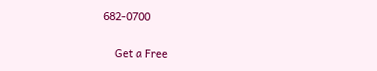682-0700

    Get a Free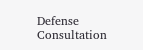Defense Consultation